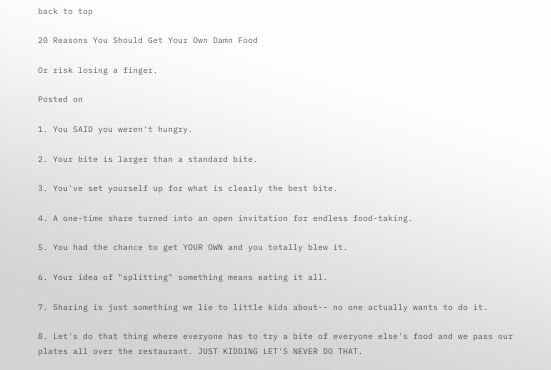back to top

20 Reasons You Should Get Your Own Damn Food

Or risk losing a finger.

Posted on

1. You SAID you weren't hungry.

2. Your bite is larger than a standard bite.

3. You've set yourself up for what is clearly the best bite.

4. A one-time share turned into an open invitation for endless food-taking.

5. You had the chance to get YOUR OWN and you totally blew it.

6. Your idea of "splitting" something means eating it all.

7. Sharing is just something we lie to little kids about-- no one actually wants to do it.

8. Let's do that thing where everyone has to try a bite of everyone else's food and we pass our plates all over the restaurant. JUST KIDDING LET'S NEVER DO THAT.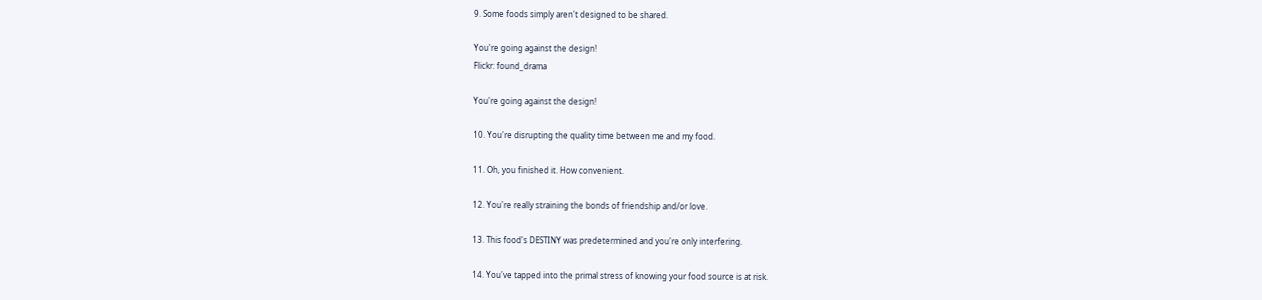9. Some foods simply aren't designed to be shared.

You're going against the design!
Flickr: found_drama

You're going against the design!

10. You're disrupting the quality time between me and my food.

11. Oh, you finished it. How convenient.

12. You're really straining the bonds of friendship and/or love.

13. This food's DESTINY was predetermined and you're only interfering.

14. You've tapped into the primal stress of knowing your food source is at risk.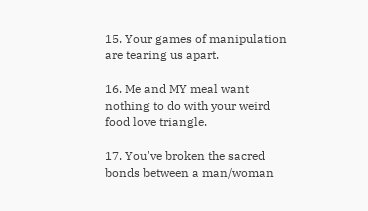15. Your games of manipulation are tearing us apart.

16. Me and MY meal want nothing to do with your weird food love triangle.

17. You've broken the sacred bonds between a man/woman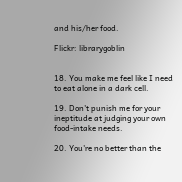and his/her food.

Flickr: librarygoblin


18. You make me feel like I need to eat alone in a dark cell.

19. Don't punish me for your ineptitude at judging your own food-intake needs.

20. You're no better than the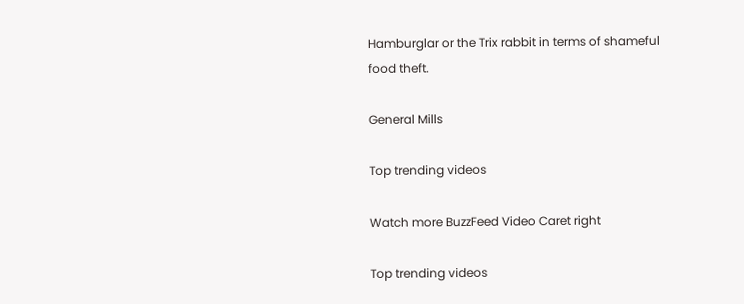Hamburglar or the Trix rabbit in terms of shameful food theft.

General Mills

Top trending videos

Watch more BuzzFeed Video Caret right

Top trending videos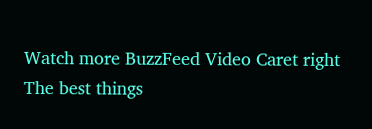Watch more BuzzFeed Video Caret right
The best things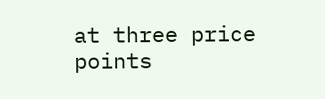at three price points